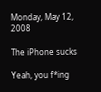Monday, May 12, 2008

The iPhone sucks

Yeah, you f*ing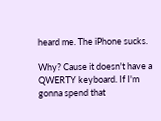heard me. The iPhone sucks.

Why? Cause it doesn't have a QWERTY keyboard. If I'm gonna spend that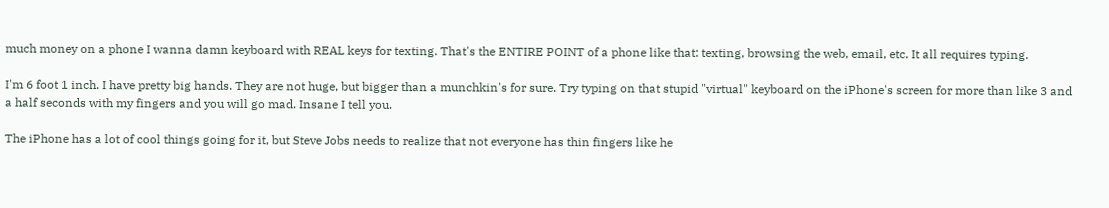much money on a phone I wanna damn keyboard with REAL keys for texting. That's the ENTIRE POINT of a phone like that: texting, browsing the web, email, etc. It all requires typing.

I'm 6 foot 1 inch. I have pretty big hands. They are not huge, but bigger than a munchkin's for sure. Try typing on that stupid "virtual" keyboard on the iPhone's screen for more than like 3 and a half seconds with my fingers and you will go mad. Insane I tell you.

The iPhone has a lot of cool things going for it, but Steve Jobs needs to realize that not everyone has thin fingers like he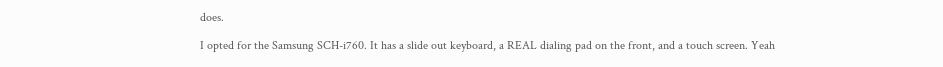does.

I opted for the Samsung SCH-i760. It has a slide out keyboard, a REAL dialing pad on the front, and a touch screen. Yeah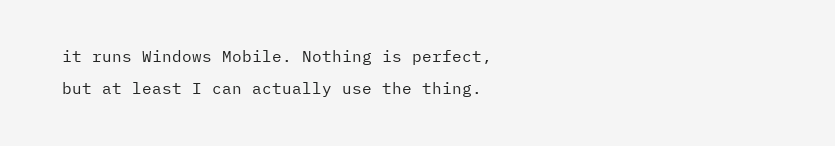it runs Windows Mobile. Nothing is perfect, but at least I can actually use the thing.